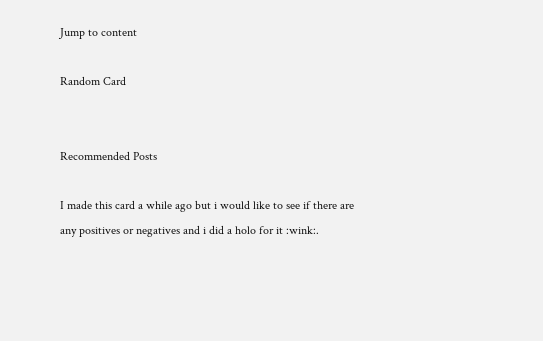Jump to content

Random Card


Recommended Posts

I made this card a while ago but i would like to see if there are any positives or negatives and i did a holo for it :wink:.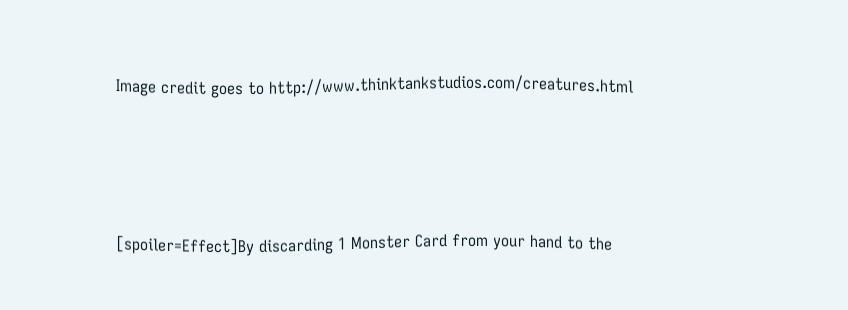Image credit goes to http://www.thinktankstudios.com/creatures.html





[spoiler=Effect]By discarding 1 Monster Card from your hand to the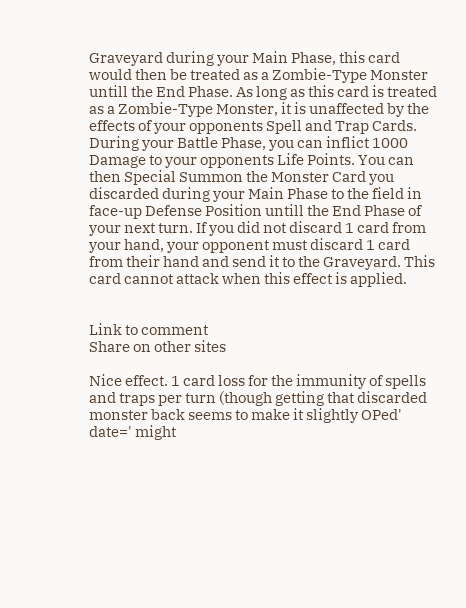Graveyard during your Main Phase, this card would then be treated as a Zombie-Type Monster untill the End Phase. As long as this card is treated as a Zombie-Type Monster, it is unaffected by the effects of your opponents Spell and Trap Cards. During your Battle Phase, you can inflict 1000 Damage to your opponents Life Points. You can then Special Summon the Monster Card you discarded during your Main Phase to the field in face-up Defense Position untill the End Phase of your next turn. If you did not discard 1 card from your hand, your opponent must discard 1 card from their hand and send it to the Graveyard. This card cannot attack when this effect is applied.


Link to comment
Share on other sites

Nice effect. 1 card loss for the immunity of spells and traps per turn (though getting that discarded monster back seems to make it slightly OPed' date=' might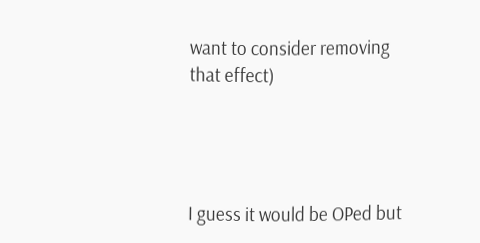want to consider removing that effect)




I guess it would be OPed but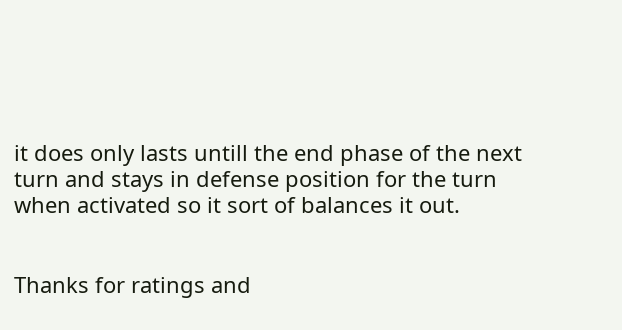it does only lasts untill the end phase of the next turn and stays in defense position for the turn when activated so it sort of balances it out.


Thanks for ratings and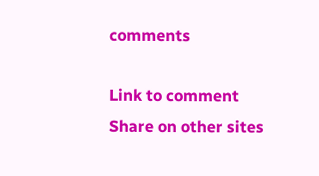comments

Link to comment
Share on other sites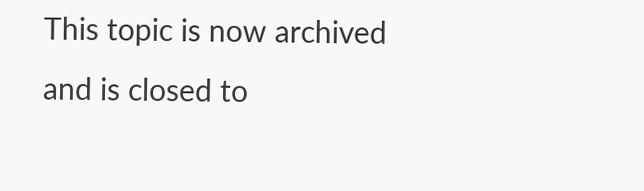This topic is now archived and is closed to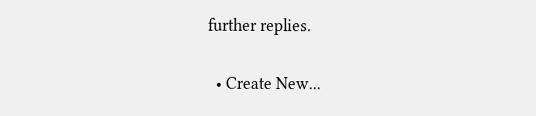further replies.

  • Create New...